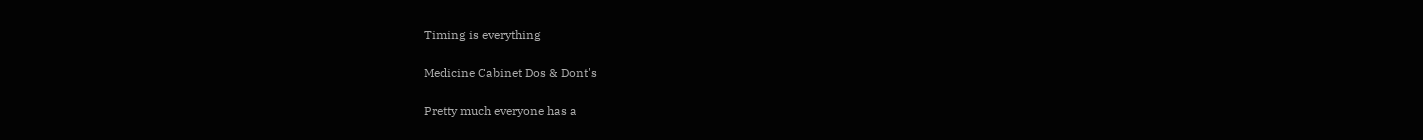Timing is everything

Medicine Cabinet Dos & Dont's

Pretty much everyone has a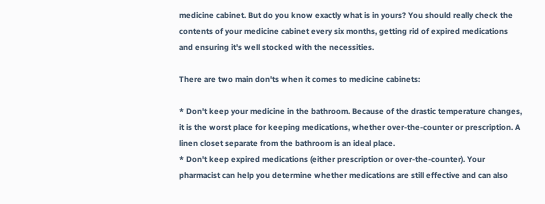medicine cabinet. But do you know exactly what is in yours? You should really check the contents of your medicine cabinet every six months, getting rid of expired medications and ensuring it's well stocked with the necessities.

There are two main don'ts when it comes to medicine cabinets:

* Don't keep your medicine in the bathroom. Because of the drastic temperature changes, it is the worst place for keeping medications, whether over-the-counter or prescription. A linen closet separate from the bathroom is an ideal place.
* Don't keep expired medications (either prescription or over-the-counter). Your pharmacist can help you determine whether medications are still effective and can also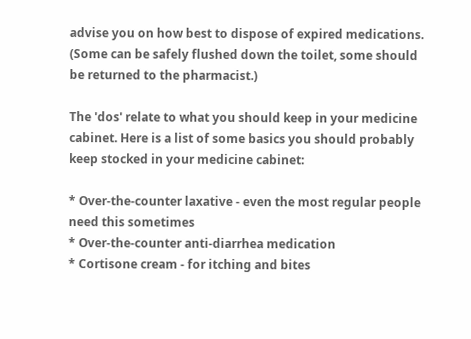advise you on how best to dispose of expired medications. (Some can be safely flushed down the toilet, some should be returned to the pharmacist.)

The 'dos' relate to what you should keep in your medicine cabinet. Here is a list of some basics you should probably keep stocked in your medicine cabinet:

* Over-the-counter laxative - even the most regular people need this sometimes
* Over-the-counter anti-diarrhea medication
* Cortisone cream - for itching and bites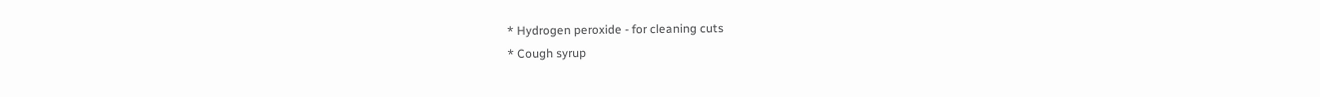* Hydrogen peroxide - for cleaning cuts
* Cough syrup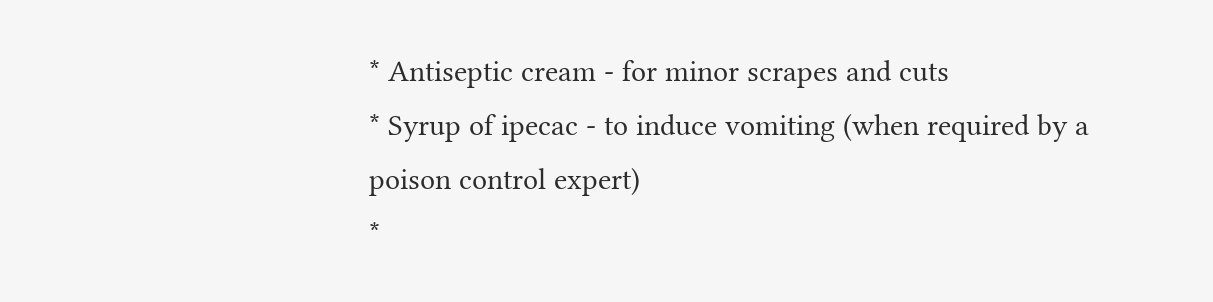* Antiseptic cream - for minor scrapes and cuts
* Syrup of ipecac - to induce vomiting (when required by a poison control expert)
*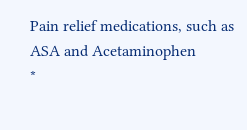Pain relief medications, such as ASA and Acetaminophen
*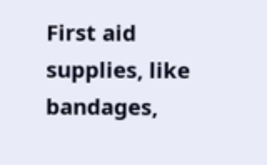First aid supplies, like bandages,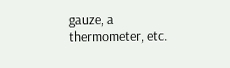gauze, a thermometer, etc.